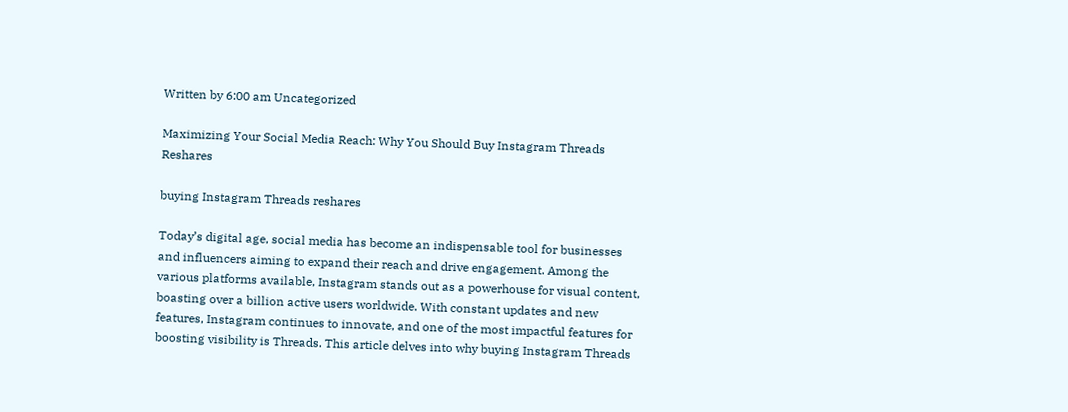Written by 6:00 am Uncategorized

Maximizing Your Social Media Reach: Why You Should Buy Instagram Threads Reshares

buying Instagram Threads reshares

Today’s digital age, social media has become an indispensable tool for businesses and influencers aiming to expand their reach and drive engagement. Among the various platforms available, Instagram stands out as a powerhouse for visual content, boasting over a billion active users worldwide. With constant updates and new features, Instagram continues to innovate, and one of the most impactful features for boosting visibility is Threads. This article delves into why buying Instagram Threads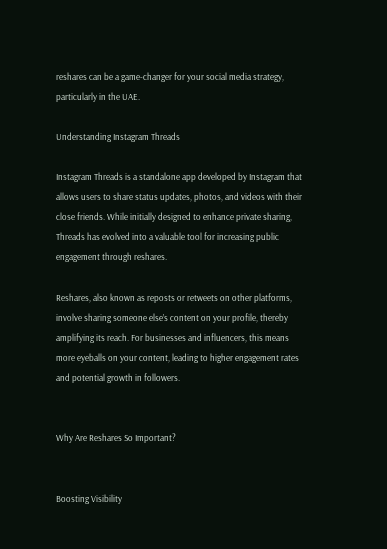reshares can be a game-changer for your social media strategy, particularly in the UAE.

Understanding Instagram Threads

Instagram Threads is a standalone app developed by Instagram that allows users to share status updates, photos, and videos with their close friends. While initially designed to enhance private sharing, Threads has evolved into a valuable tool for increasing public engagement through reshares.

Reshares, also known as reposts or retweets on other platforms, involve sharing someone else’s content on your profile, thereby amplifying its reach. For businesses and influencers, this means more eyeballs on your content, leading to higher engagement rates and potential growth in followers.


Why Are Reshares So Important?


Boosting Visibility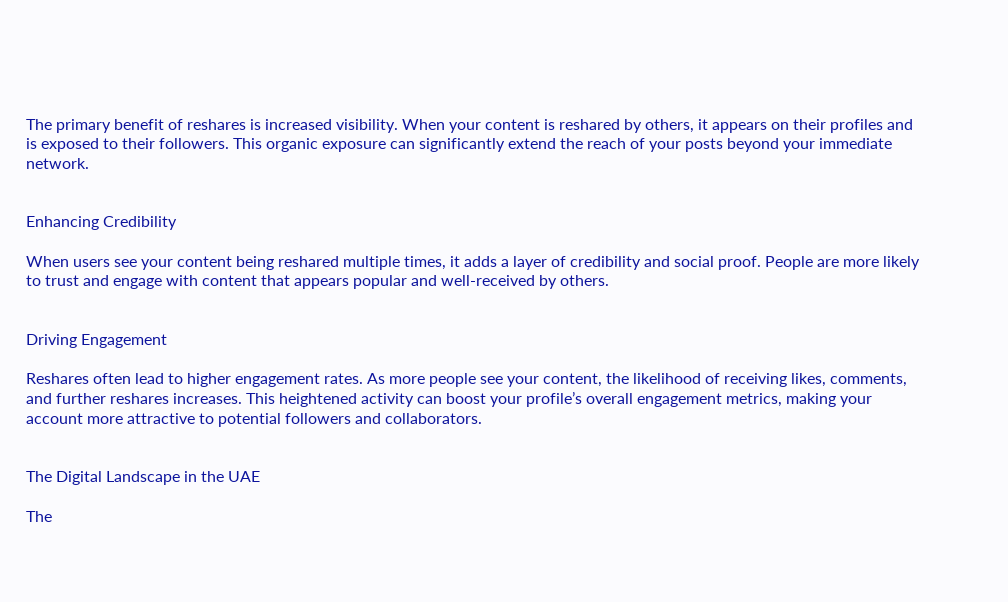The primary benefit of reshares is increased visibility. When your content is reshared by others, it appears on their profiles and is exposed to their followers. This organic exposure can significantly extend the reach of your posts beyond your immediate network.


Enhancing Credibility

When users see your content being reshared multiple times, it adds a layer of credibility and social proof. People are more likely to trust and engage with content that appears popular and well-received by others.


Driving Engagement

Reshares often lead to higher engagement rates. As more people see your content, the likelihood of receiving likes, comments, and further reshares increases. This heightened activity can boost your profile’s overall engagement metrics, making your account more attractive to potential followers and collaborators.


The Digital Landscape in the UAE

The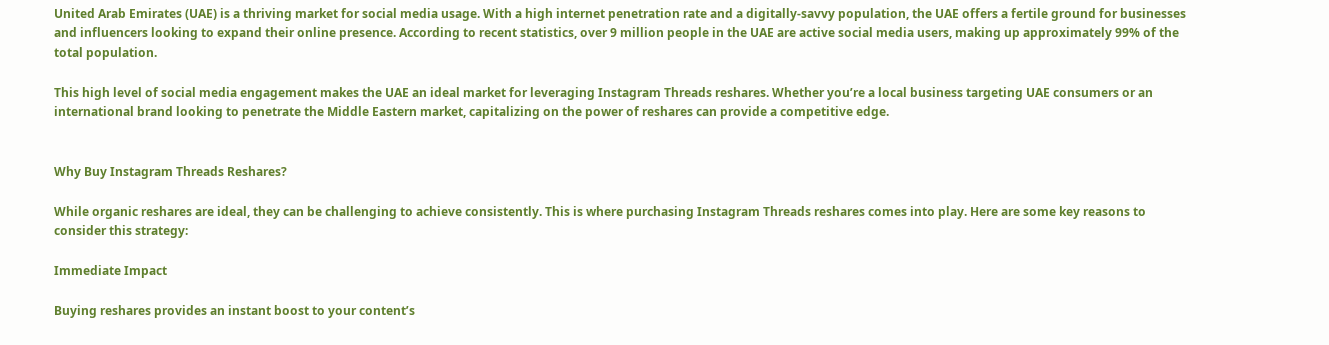United Arab Emirates (UAE) is a thriving market for social media usage. With a high internet penetration rate and a digitally-savvy population, the UAE offers a fertile ground for businesses and influencers looking to expand their online presence. According to recent statistics, over 9 million people in the UAE are active social media users, making up approximately 99% of the total population.

This high level of social media engagement makes the UAE an ideal market for leveraging Instagram Threads reshares. Whether you’re a local business targeting UAE consumers or an international brand looking to penetrate the Middle Eastern market, capitalizing on the power of reshares can provide a competitive edge.


Why Buy Instagram Threads Reshares?

While organic reshares are ideal, they can be challenging to achieve consistently. This is where purchasing Instagram Threads reshares comes into play. Here are some key reasons to consider this strategy:

Immediate Impact

Buying reshares provides an instant boost to your content’s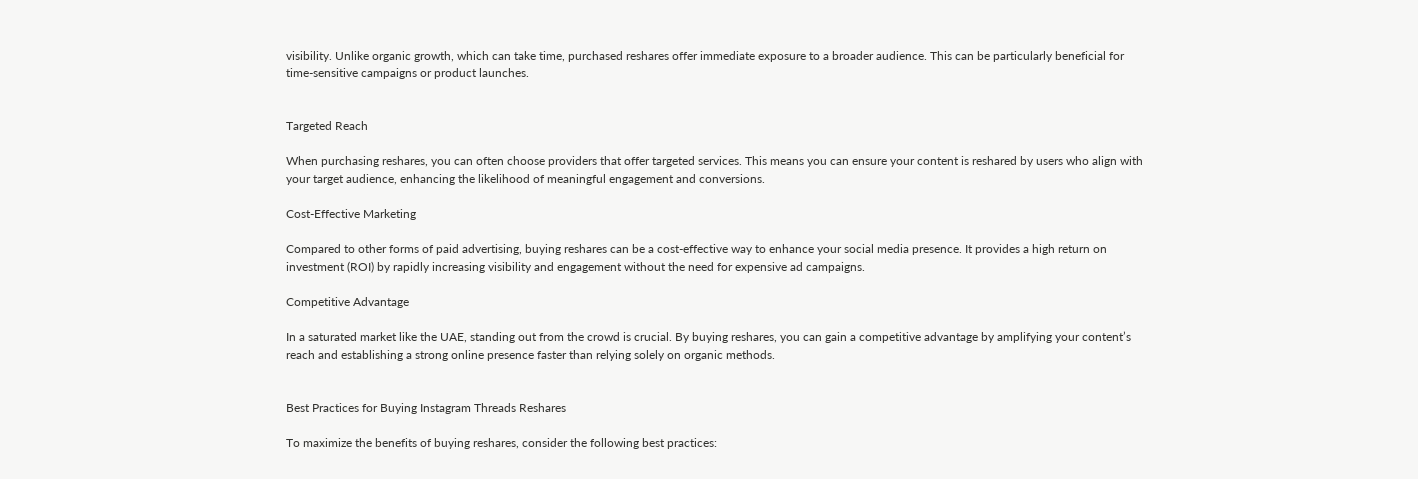visibility. Unlike organic growth, which can take time, purchased reshares offer immediate exposure to a broader audience. This can be particularly beneficial for time-sensitive campaigns or product launches.


Targeted Reach

When purchasing reshares, you can often choose providers that offer targeted services. This means you can ensure your content is reshared by users who align with your target audience, enhancing the likelihood of meaningful engagement and conversions.

Cost-Effective Marketing

Compared to other forms of paid advertising, buying reshares can be a cost-effective way to enhance your social media presence. It provides a high return on investment (ROI) by rapidly increasing visibility and engagement without the need for expensive ad campaigns.

Competitive Advantage

In a saturated market like the UAE, standing out from the crowd is crucial. By buying reshares, you can gain a competitive advantage by amplifying your content’s reach and establishing a strong online presence faster than relying solely on organic methods.


Best Practices for Buying Instagram Threads Reshares

To maximize the benefits of buying reshares, consider the following best practices: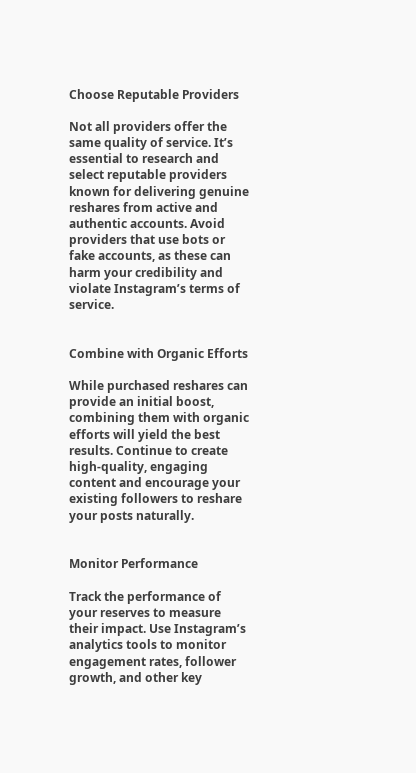Choose Reputable Providers

Not all providers offer the same quality of service. It’s essential to research and select reputable providers known for delivering genuine reshares from active and authentic accounts. Avoid providers that use bots or fake accounts, as these can harm your credibility and violate Instagram’s terms of service.


Combine with Organic Efforts

While purchased reshares can provide an initial boost, combining them with organic efforts will yield the best results. Continue to create high-quality, engaging content and encourage your existing followers to reshare your posts naturally.


Monitor Performance

Track the performance of your reserves to measure their impact. Use Instagram’s analytics tools to monitor engagement rates, follower growth, and other key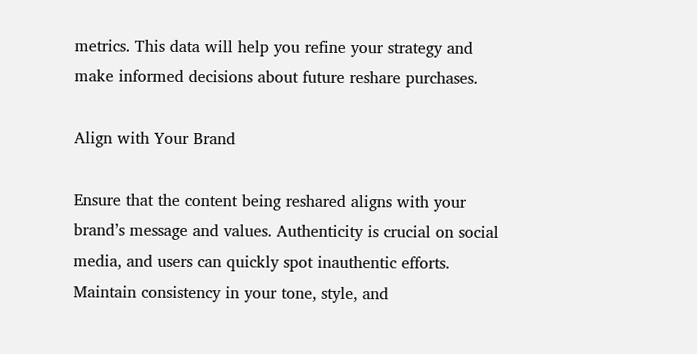metrics. This data will help you refine your strategy and make informed decisions about future reshare purchases.

Align with Your Brand

Ensure that the content being reshared aligns with your brand’s message and values. Authenticity is crucial on social media, and users can quickly spot inauthentic efforts. Maintain consistency in your tone, style, and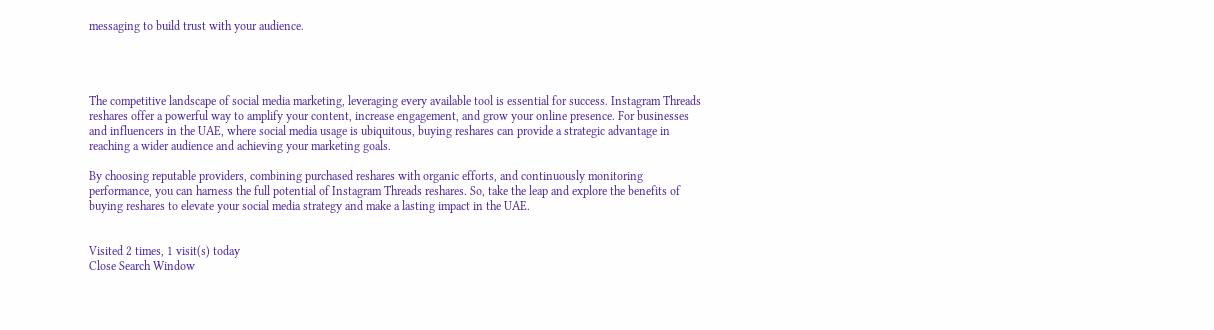messaging to build trust with your audience.




The competitive landscape of social media marketing, leveraging every available tool is essential for success. Instagram Threads reshares offer a powerful way to amplify your content, increase engagement, and grow your online presence. For businesses and influencers in the UAE, where social media usage is ubiquitous, buying reshares can provide a strategic advantage in reaching a wider audience and achieving your marketing goals.

By choosing reputable providers, combining purchased reshares with organic efforts, and continuously monitoring performance, you can harness the full potential of Instagram Threads reshares. So, take the leap and explore the benefits of buying reshares to elevate your social media strategy and make a lasting impact in the UAE.


Visited 2 times, 1 visit(s) today
Close Search Window